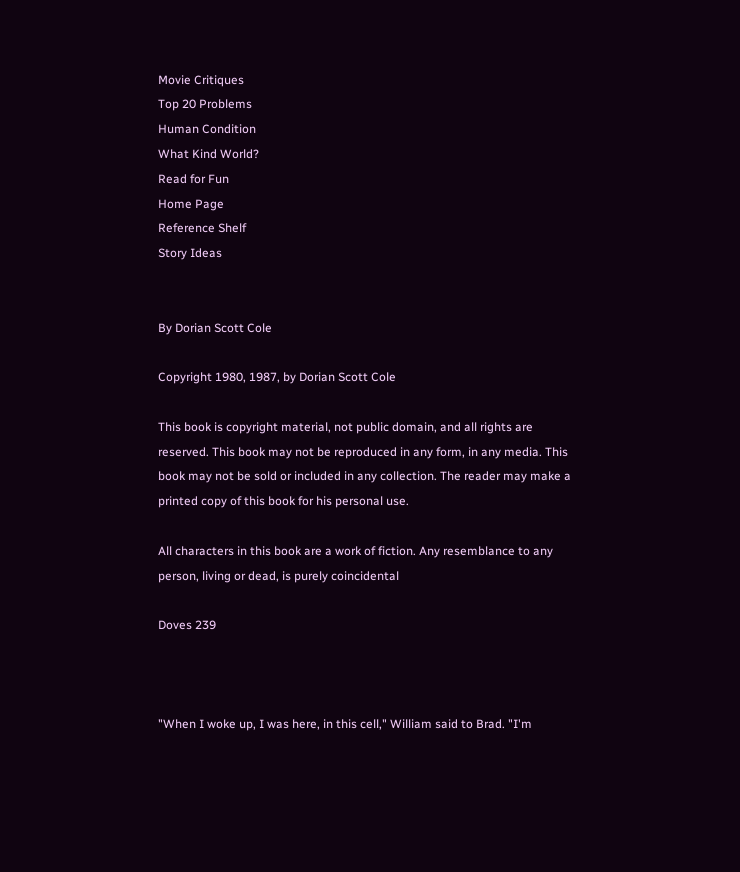Movie Critiques
Top 20 Problems
Human Condition
What Kind World?
Read for Fun
Home Page
Reference Shelf
Story Ideas


By Dorian Scott Cole

Copyright 1980, 1987, by Dorian Scott Cole

This book is copyright material, not public domain, and all rights are reserved. This book may not be reproduced in any form, in any media. This book may not be sold or included in any collection. The reader may make a printed copy of this book for his personal use.

All characters in this book are a work of fiction. Any resemblance to any person, living or dead, is purely coincidental

Doves 239



"When I woke up, I was here, in this cell," William said to Brad. "I'm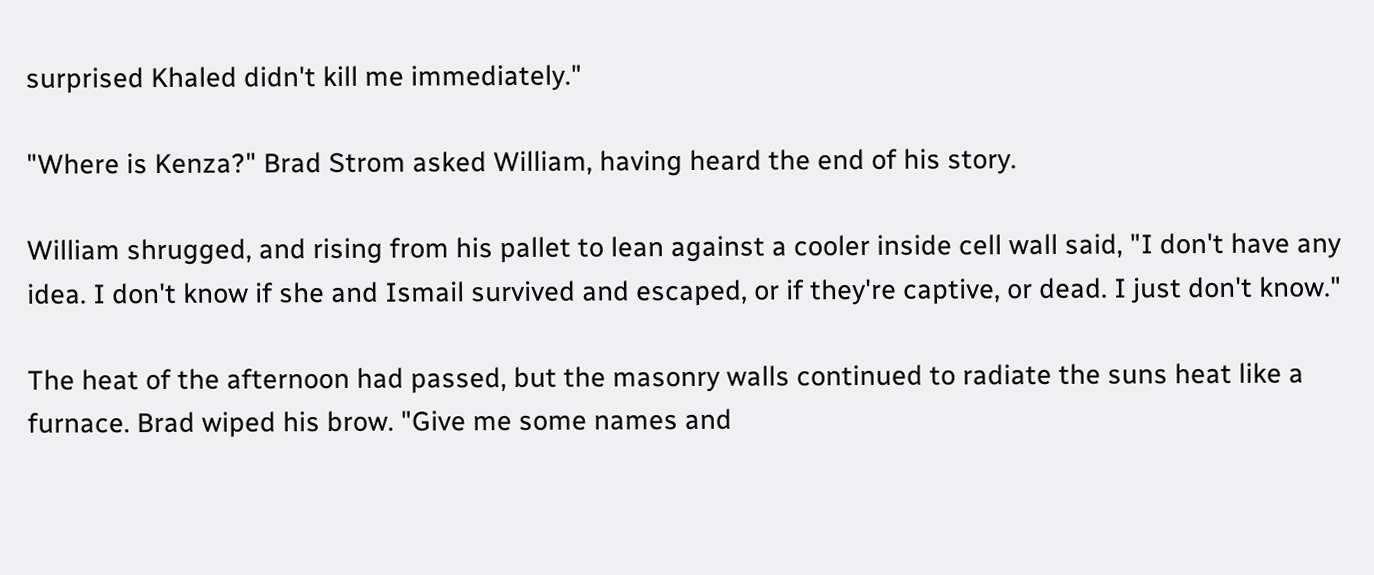surprised Khaled didn't kill me immediately."

"Where is Kenza?" Brad Strom asked William, having heard the end of his story.

William shrugged, and rising from his pallet to lean against a cooler inside cell wall said, "I don't have any idea. I don't know if she and Ismail survived and escaped, or if they're captive, or dead. I just don't know."

The heat of the afternoon had passed, but the masonry walls continued to radiate the suns heat like a furnace. Brad wiped his brow. "Give me some names and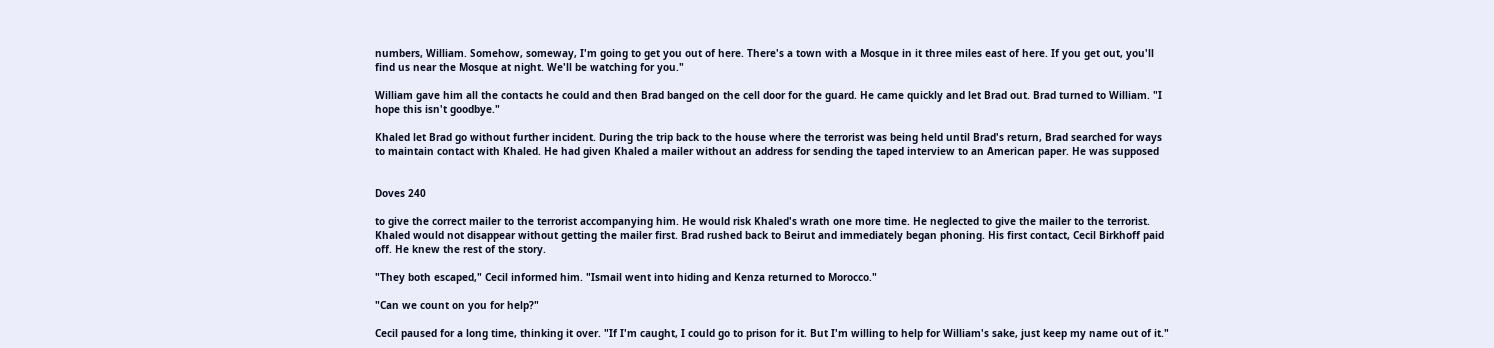numbers, William. Somehow, someway, I'm going to get you out of here. There's a town with a Mosque in it three miles east of here. If you get out, you'll find us near the Mosque at night. We'll be watching for you."

William gave him all the contacts he could and then Brad banged on the cell door for the guard. He came quickly and let Brad out. Brad turned to William. "I hope this isn't goodbye."

Khaled let Brad go without further incident. During the trip back to the house where the terrorist was being held until Brad's return, Brad searched for ways to maintain contact with Khaled. He had given Khaled a mailer without an address for sending the taped interview to an American paper. He was supposed


Doves 240

to give the correct mailer to the terrorist accompanying him. He would risk Khaled's wrath one more time. He neglected to give the mailer to the terrorist. Khaled would not disappear without getting the mailer first. Brad rushed back to Beirut and immediately began phoning. His first contact, Cecil Birkhoff paid off. He knew the rest of the story.

"They both escaped," Cecil informed him. "Ismail went into hiding and Kenza returned to Morocco."

"Can we count on you for help?"

Cecil paused for a long time, thinking it over. "If I'm caught, I could go to prison for it. But I'm willing to help for William's sake, just keep my name out of it."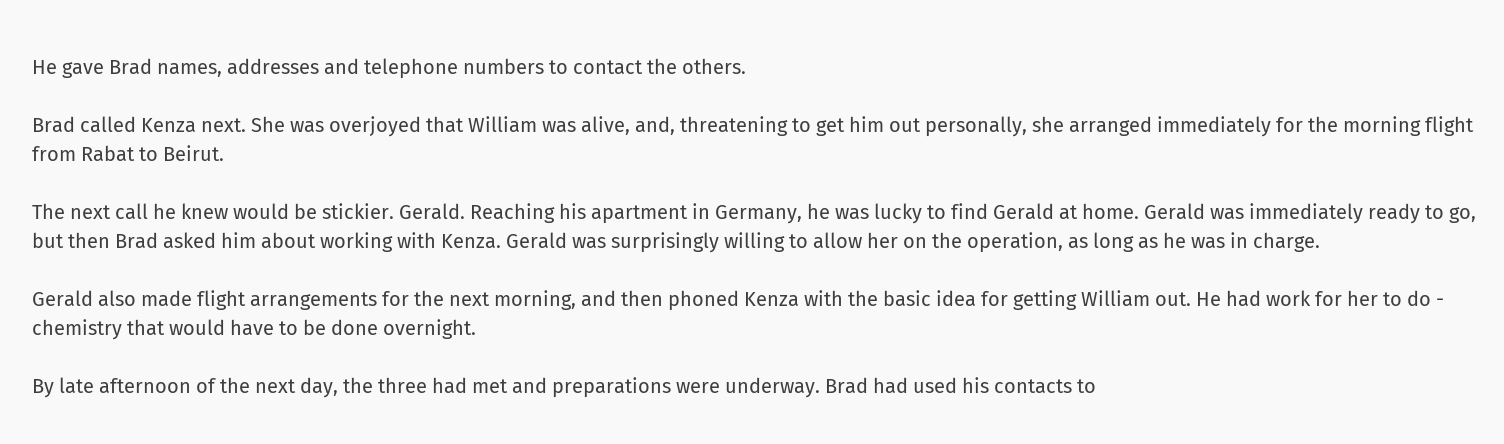He gave Brad names, addresses and telephone numbers to contact the others.

Brad called Kenza next. She was overjoyed that William was alive, and, threatening to get him out personally, she arranged immediately for the morning flight from Rabat to Beirut.

The next call he knew would be stickier. Gerald. Reaching his apartment in Germany, he was lucky to find Gerald at home. Gerald was immediately ready to go, but then Brad asked him about working with Kenza. Gerald was surprisingly willing to allow her on the operation, as long as he was in charge.

Gerald also made flight arrangements for the next morning, and then phoned Kenza with the basic idea for getting William out. He had work for her to do - chemistry that would have to be done overnight.

By late afternoon of the next day, the three had met and preparations were underway. Brad had used his contacts to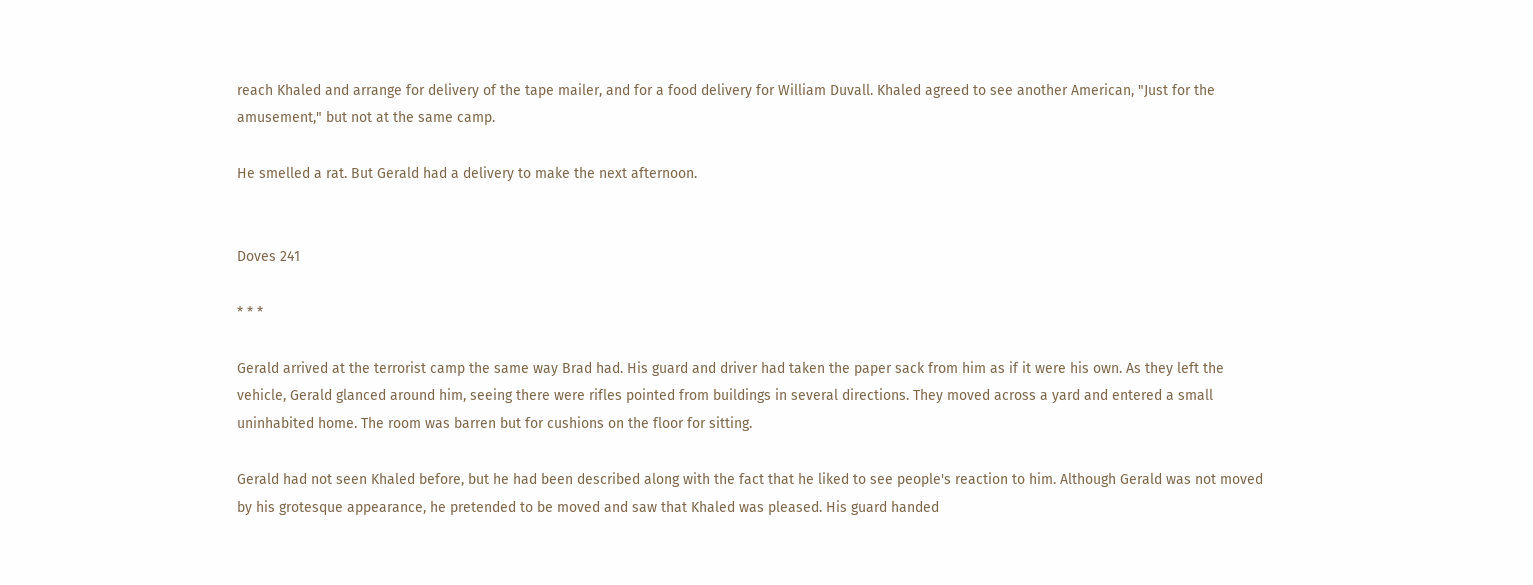reach Khaled and arrange for delivery of the tape mailer, and for a food delivery for William Duvall. Khaled agreed to see another American, "Just for the amusement," but not at the same camp.

He smelled a rat. But Gerald had a delivery to make the next afternoon.


Doves 241

* * *

Gerald arrived at the terrorist camp the same way Brad had. His guard and driver had taken the paper sack from him as if it were his own. As they left the vehicle, Gerald glanced around him, seeing there were rifles pointed from buildings in several directions. They moved across a yard and entered a small uninhabited home. The room was barren but for cushions on the floor for sitting.

Gerald had not seen Khaled before, but he had been described along with the fact that he liked to see people's reaction to him. Although Gerald was not moved by his grotesque appearance, he pretended to be moved and saw that Khaled was pleased. His guard handed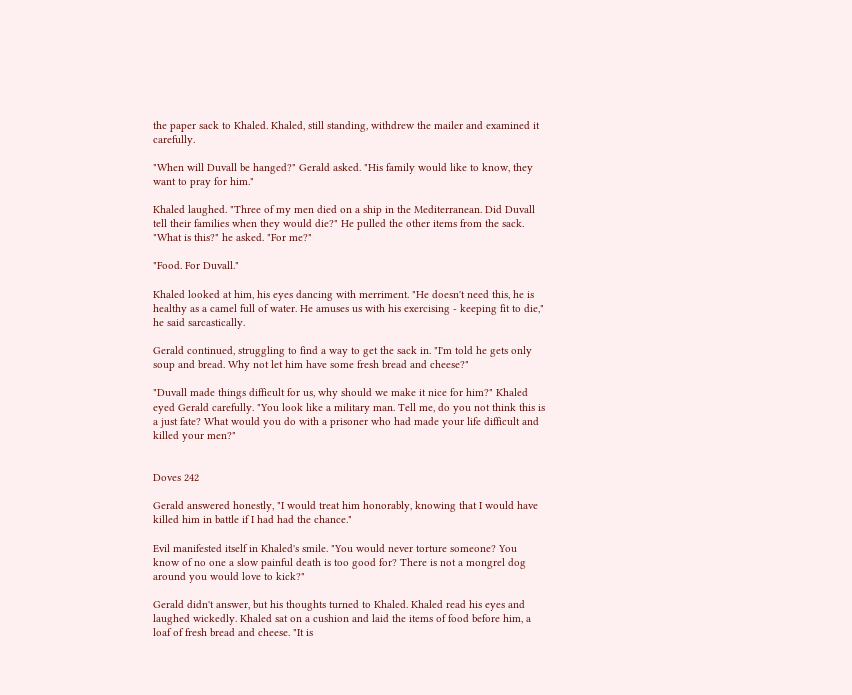the paper sack to Khaled. Khaled, still standing, withdrew the mailer and examined it carefully.

"When will Duvall be hanged?" Gerald asked. "His family would like to know, they want to pray for him."

Khaled laughed. "Three of my men died on a ship in the Mediterranean. Did Duvall tell their families when they would die?" He pulled the other items from the sack. "What is this?" he asked. "For me?"

"Food. For Duvall."

Khaled looked at him, his eyes dancing with merriment. "He doesn't need this, he is healthy as a camel full of water. He amuses us with his exercising - keeping fit to die," he said sarcastically.

Gerald continued, struggling to find a way to get the sack in. "I'm told he gets only soup and bread. Why not let him have some fresh bread and cheese?"

"Duvall made things difficult for us, why should we make it nice for him?" Khaled eyed Gerald carefully. "You look like a military man. Tell me, do you not think this is a just fate? What would you do with a prisoner who had made your life difficult and killed your men?"


Doves 242

Gerald answered honestly, "I would treat him honorably, knowing that I would have killed him in battle if I had had the chance."

Evil manifested itself in Khaled's smile. "You would never torture someone? You know of no one a slow painful death is too good for? There is not a mongrel dog around you would love to kick?"

Gerald didn't answer, but his thoughts turned to Khaled. Khaled read his eyes and laughed wickedly. Khaled sat on a cushion and laid the items of food before him, a loaf of fresh bread and cheese. "It is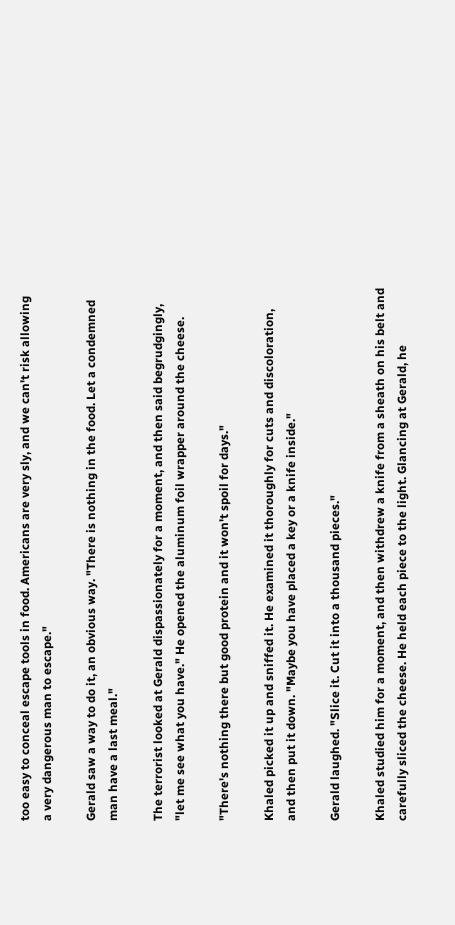too easy to conceal escape tools in food. Americans are very sly, and we can't risk allowing a very dangerous man to escape."

Gerald saw a way to do it, an obvious way. "There is nothing in the food. Let a condemned man have a last meal."

The terrorist looked at Gerald dispassionately for a moment, and then said begrudgingly, "let me see what you have." He opened the aluminum foil wrapper around the cheese.

"There's nothing there but good protein and it won't spoil for days."

Khaled picked it up and sniffed it. He examined it thoroughly for cuts and discoloration, and then put it down. "Maybe you have placed a key or a knife inside."

Gerald laughed. "Slice it. Cut it into a thousand pieces."

Khaled studied him for a moment, and then withdrew a knife from a sheath on his belt and carefully sliced the cheese. He held each piece to the light. Glancing at Gerald, he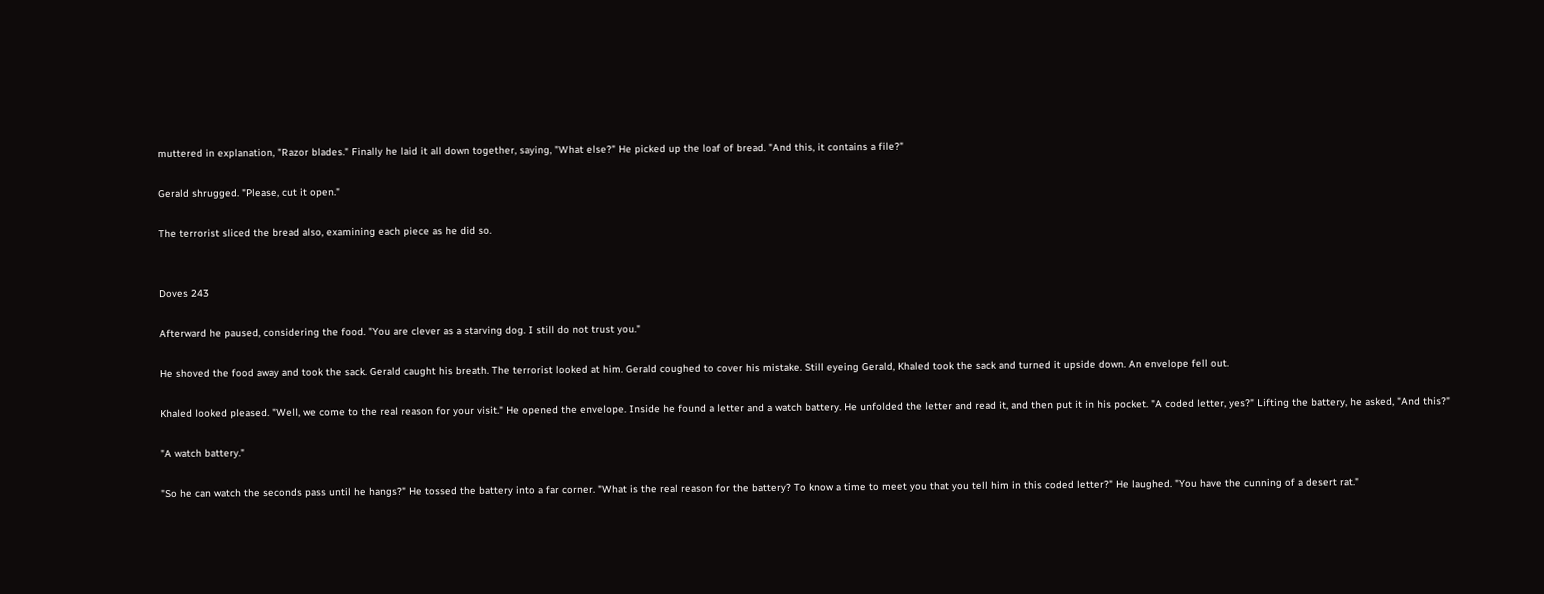muttered in explanation, "Razor blades." Finally he laid it all down together, saying, "What else?" He picked up the loaf of bread. "And this, it contains a file?"

Gerald shrugged. "Please, cut it open."

The terrorist sliced the bread also, examining each piece as he did so.


Doves 243

Afterward he paused, considering the food. "You are clever as a starving dog. I still do not trust you."

He shoved the food away and took the sack. Gerald caught his breath. The terrorist looked at him. Gerald coughed to cover his mistake. Still eyeing Gerald, Khaled took the sack and turned it upside down. An envelope fell out.

Khaled looked pleased. "Well, we come to the real reason for your visit." He opened the envelope. Inside he found a letter and a watch battery. He unfolded the letter and read it, and then put it in his pocket. "A coded letter, yes?" Lifting the battery, he asked, "And this?"

"A watch battery."

"So he can watch the seconds pass until he hangs?" He tossed the battery into a far corner. "What is the real reason for the battery? To know a time to meet you that you tell him in this coded letter?" He laughed. "You have the cunning of a desert rat."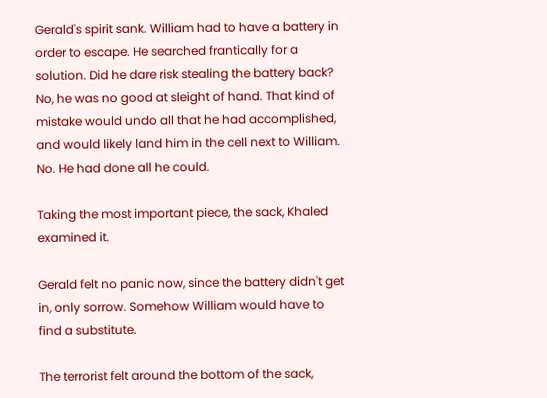Gerald's spirit sank. William had to have a battery in order to escape. He searched frantically for a solution. Did he dare risk stealing the battery back? No, he was no good at sleight of hand. That kind of mistake would undo all that he had accomplished, and would likely land him in the cell next to William. No. He had done all he could.

Taking the most important piece, the sack, Khaled examined it.

Gerald felt no panic now, since the battery didn't get in, only sorrow. Somehow William would have to find a substitute.

The terrorist felt around the bottom of the sack,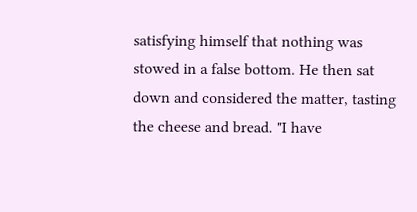satisfying himself that nothing was stowed in a false bottom. He then sat down and considered the matter, tasting the cheese and bread. "I have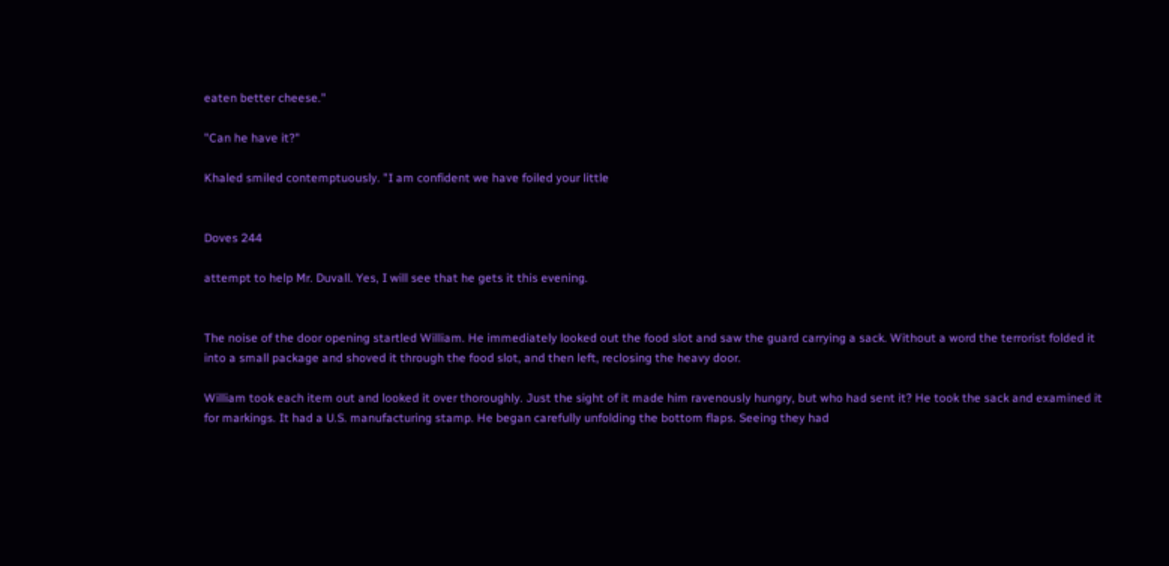eaten better cheese."

"Can he have it?"

Khaled smiled contemptuously. "I am confident we have foiled your little


Doves 244

attempt to help Mr. Duvall. Yes, I will see that he gets it this evening.


The noise of the door opening startled William. He immediately looked out the food slot and saw the guard carrying a sack. Without a word the terrorist folded it into a small package and shoved it through the food slot, and then left, reclosing the heavy door.

William took each item out and looked it over thoroughly. Just the sight of it made him ravenously hungry, but who had sent it? He took the sack and examined it for markings. It had a U.S. manufacturing stamp. He began carefully unfolding the bottom flaps. Seeing they had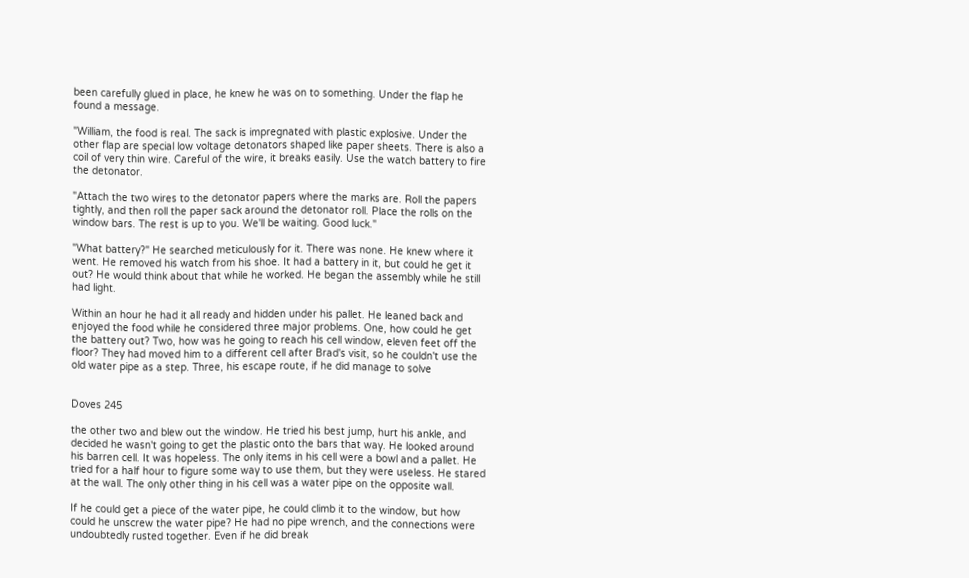been carefully glued in place, he knew he was on to something. Under the flap he found a message.

"William, the food is real. The sack is impregnated with plastic explosive. Under the other flap are special low voltage detonators shaped like paper sheets. There is also a coil of very thin wire. Careful of the wire, it breaks easily. Use the watch battery to fire the detonator.

"Attach the two wires to the detonator papers where the marks are. Roll the papers tightly, and then roll the paper sack around the detonator roll. Place the rolls on the window bars. The rest is up to you. We'll be waiting. Good luck."

"What battery?" He searched meticulously for it. There was none. He knew where it went. He removed his watch from his shoe. It had a battery in it, but could he get it out? He would think about that while he worked. He began the assembly while he still had light.

Within an hour he had it all ready and hidden under his pallet. He leaned back and enjoyed the food while he considered three major problems. One, how could he get the battery out? Two, how was he going to reach his cell window, eleven feet off the floor? They had moved him to a different cell after Brad's visit, so he couldn't use the old water pipe as a step. Three, his escape route, if he did manage to solve


Doves 245

the other two and blew out the window. He tried his best jump, hurt his ankle, and decided he wasn't going to get the plastic onto the bars that way. He looked around his barren cell. It was hopeless. The only items in his cell were a bowl and a pallet. He tried for a half hour to figure some way to use them, but they were useless. He stared at the wall. The only other thing in his cell was a water pipe on the opposite wall.

If he could get a piece of the water pipe, he could climb it to the window, but how could he unscrew the water pipe? He had no pipe wrench, and the connections were undoubtedly rusted together. Even if he did break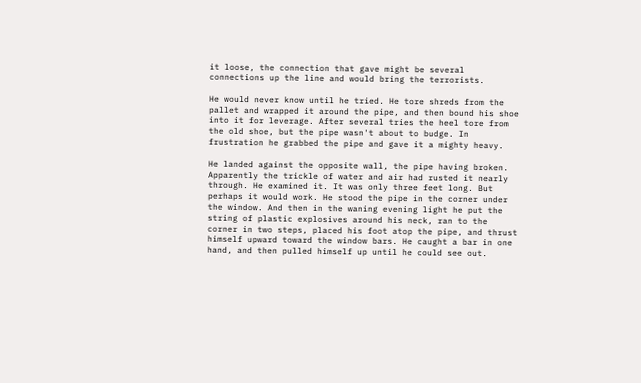it loose, the connection that gave might be several connections up the line and would bring the terrorists.

He would never know until he tried. He tore shreds from the pallet and wrapped it around the pipe, and then bound his shoe into it for leverage. After several tries the heel tore from the old shoe, but the pipe wasn't about to budge. In frustration he grabbed the pipe and gave it a mighty heavy.

He landed against the opposite wall, the pipe having broken. Apparently the trickle of water and air had rusted it nearly through. He examined it. It was only three feet long. But perhaps it would work. He stood the pipe in the corner under the window. And then in the waning evening light he put the string of plastic explosives around his neck, ran to the corner in two steps, placed his foot atop the pipe, and thrust himself upward toward the window bars. He caught a bar in one hand, and then pulled himself up until he could see out.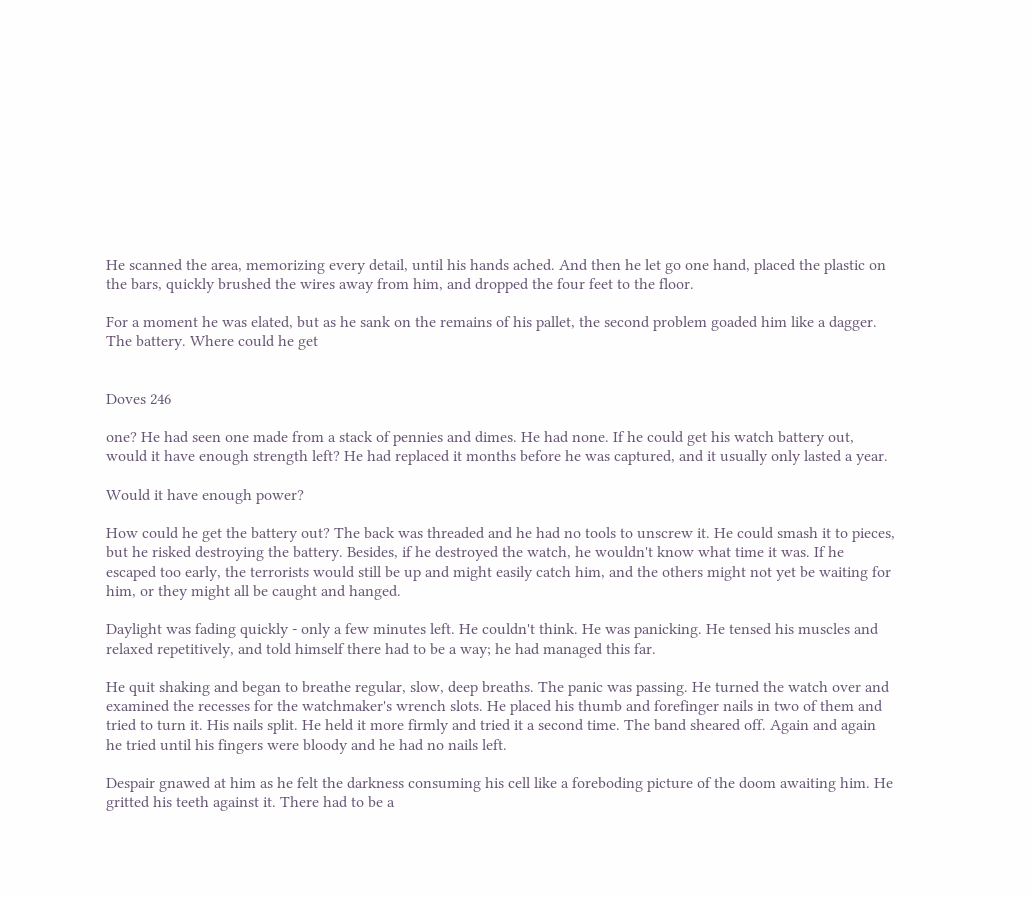He scanned the area, memorizing every detail, until his hands ached. And then he let go one hand, placed the plastic on the bars, quickly brushed the wires away from him, and dropped the four feet to the floor.

For a moment he was elated, but as he sank on the remains of his pallet, the second problem goaded him like a dagger. The battery. Where could he get


Doves 246

one? He had seen one made from a stack of pennies and dimes. He had none. If he could get his watch battery out, would it have enough strength left? He had replaced it months before he was captured, and it usually only lasted a year.

Would it have enough power?

How could he get the battery out? The back was threaded and he had no tools to unscrew it. He could smash it to pieces, but he risked destroying the battery. Besides, if he destroyed the watch, he wouldn't know what time it was. If he escaped too early, the terrorists would still be up and might easily catch him, and the others might not yet be waiting for him, or they might all be caught and hanged.

Daylight was fading quickly - only a few minutes left. He couldn't think. He was panicking. He tensed his muscles and relaxed repetitively, and told himself there had to be a way; he had managed this far.

He quit shaking and began to breathe regular, slow, deep breaths. The panic was passing. He turned the watch over and examined the recesses for the watchmaker's wrench slots. He placed his thumb and forefinger nails in two of them and tried to turn it. His nails split. He held it more firmly and tried it a second time. The band sheared off. Again and again he tried until his fingers were bloody and he had no nails left.

Despair gnawed at him as he felt the darkness consuming his cell like a foreboding picture of the doom awaiting him. He gritted his teeth against it. There had to be a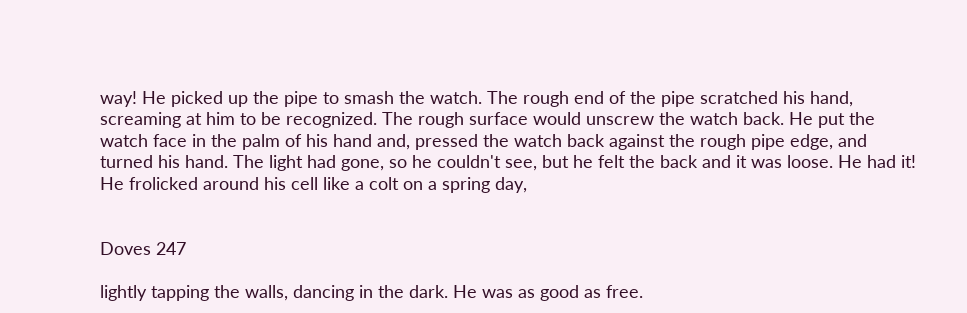way! He picked up the pipe to smash the watch. The rough end of the pipe scratched his hand, screaming at him to be recognized. The rough surface would unscrew the watch back. He put the watch face in the palm of his hand and, pressed the watch back against the rough pipe edge, and turned his hand. The light had gone, so he couldn't see, but he felt the back and it was loose. He had it! He frolicked around his cell like a colt on a spring day,


Doves 247

lightly tapping the walls, dancing in the dark. He was as good as free.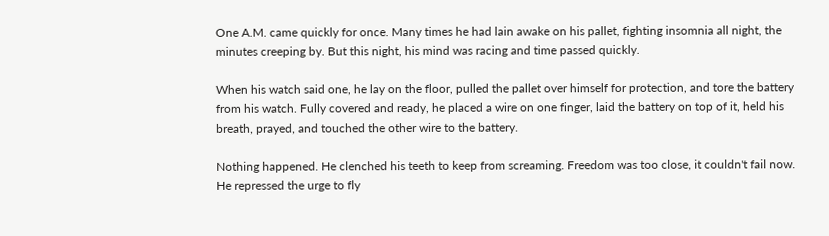One A.M. came quickly for once. Many times he had lain awake on his pallet, fighting insomnia all night, the minutes creeping by. But this night, his mind was racing and time passed quickly.

When his watch said one, he lay on the floor, pulled the pallet over himself for protection, and tore the battery from his watch. Fully covered and ready, he placed a wire on one finger, laid the battery on top of it, held his breath, prayed, and touched the other wire to the battery.

Nothing happened. He clenched his teeth to keep from screaming. Freedom was too close, it couldn't fail now. He repressed the urge to fly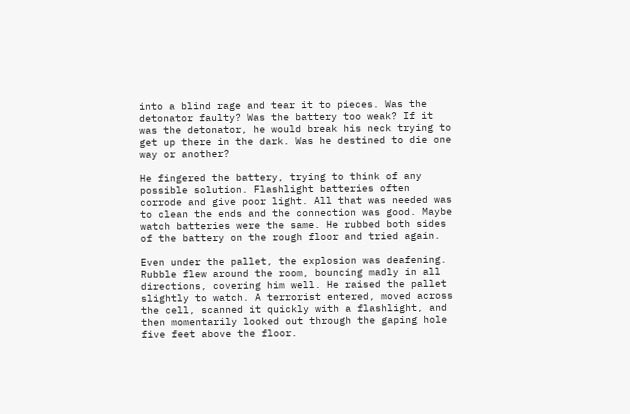into a blind rage and tear it to pieces. Was the detonator faulty? Was the battery too weak? If it was the detonator, he would break his neck trying to get up there in the dark. Was he destined to die one way or another?

He fingered the battery, trying to think of any possible solution. Flashlight batteries often corrode and give poor light. All that was needed was to clean the ends and the connection was good. Maybe watch batteries were the same. He rubbed both sides of the battery on the rough floor and tried again.

Even under the pallet, the explosion was deafening. Rubble flew around the room, bouncing madly in all directions, covering him well. He raised the pallet slightly to watch. A terrorist entered, moved across the cell, scanned it quickly with a flashlight, and then momentarily looked out through the gaping hole five feet above the floor.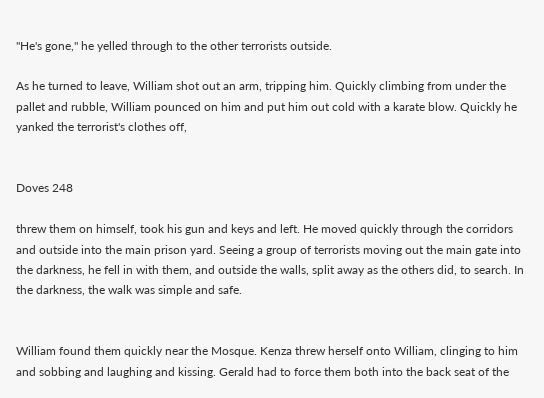"He's gone," he yelled through to the other terrorists outside.

As he turned to leave, William shot out an arm, tripping him. Quickly climbing from under the pallet and rubble, William pounced on him and put him out cold with a karate blow. Quickly he yanked the terrorist's clothes off,


Doves 248

threw them on himself, took his gun and keys and left. He moved quickly through the corridors and outside into the main prison yard. Seeing a group of terrorists moving out the main gate into the darkness, he fell in with them, and outside the walls, split away as the others did, to search. In the darkness, the walk was simple and safe.


William found them quickly near the Mosque. Kenza threw herself onto William, clinging to him and sobbing and laughing and kissing. Gerald had to force them both into the back seat of the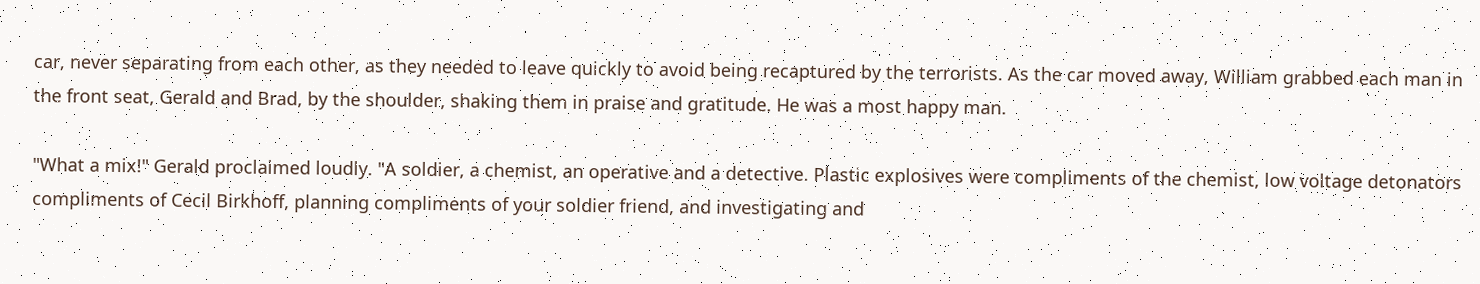car, never separating from each other, as they needed to leave quickly to avoid being recaptured by the terrorists. As the car moved away, William grabbed each man in the front seat, Gerald and Brad, by the shoulder, shaking them in praise and gratitude. He was a most happy man.

"What a mix!" Gerald proclaimed loudly. "A soldier, a chemist, an operative and a detective. Plastic explosives were compliments of the chemist, low voltage detonators compliments of Cecil Birkhoff, planning compliments of your soldier friend, and investigating and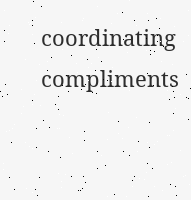coordinating compliments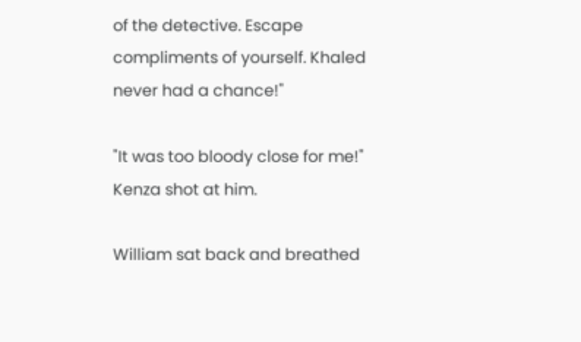of the detective. Escape compliments of yourself. Khaled never had a chance!"

"It was too bloody close for me!" Kenza shot at him.

William sat back and breathed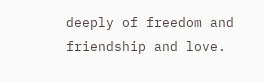deeply of freedom and friendship and love.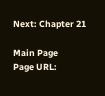Next: Chapter 21

Main Page
Page URL: